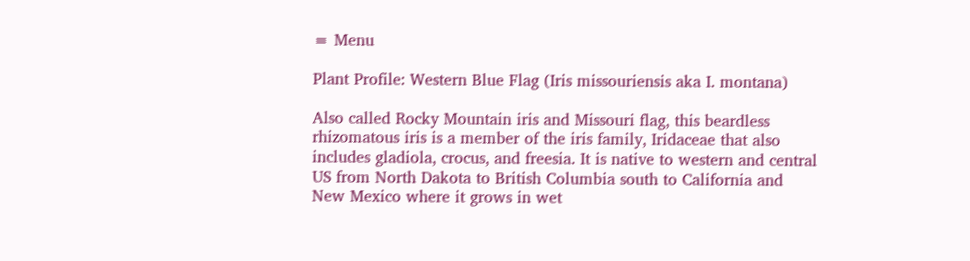≡ Menu

Plant Profile: Western Blue Flag (Iris missouriensis aka I. montana)

Also called Rocky Mountain iris and Missouri flag, this beardless rhizomatous iris is a member of the iris family, Iridaceae that also includes gladiola, crocus, and freesia. It is native to western and central US from North Dakota to British Columbia south to California and New Mexico where it grows in wet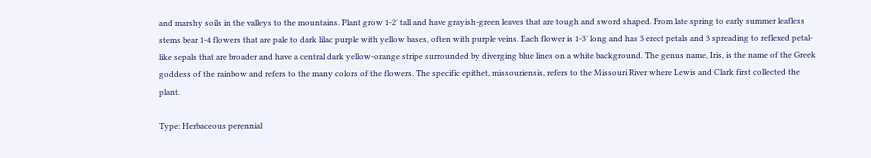and marshy soils in the valleys to the mountains. Plant grow 1-2′ tall and have grayish-green leaves that are tough and sword shaped. From late spring to early summer leafless stems bear 1-4 flowers that are pale to dark lilac purple with yellow bases, often with purple veins. Each flower is 1-3′ long and has 3 erect petals and 3 spreading to reflexed petal-like sepals that are broader and have a central dark yellow-orange stripe surrounded by diverging blue lines on a white background. The genus name, Iris, is the name of the Greek goddess of the rainbow and refers to the many colors of the flowers. The specific epithet, missouriensis, refers to the Missouri River where Lewis and Clark first collected the plant.

Type: Herbaceous perennial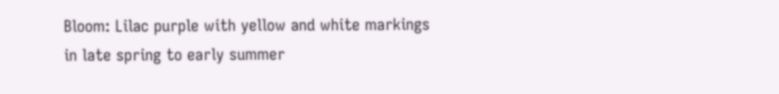Bloom: Lilac purple with yellow and white markings in late spring to early summer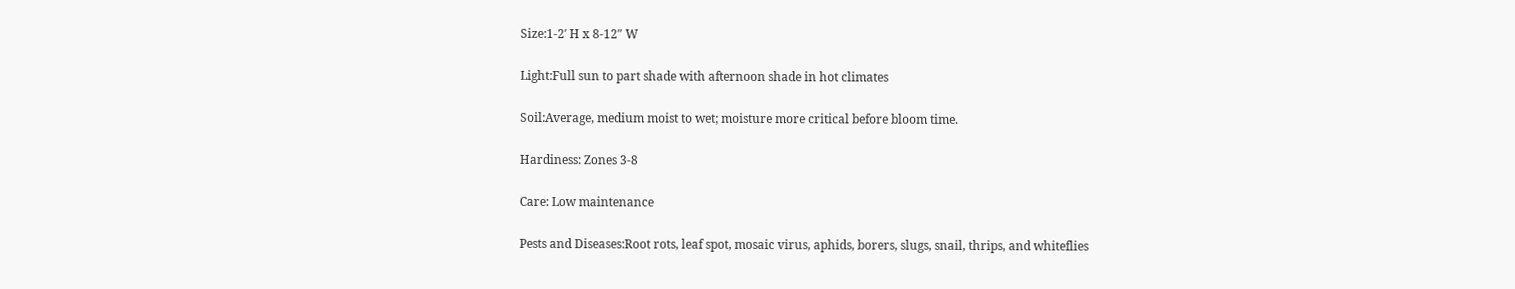Size:1-2′ H x 8-12″ W

Light:Full sun to part shade with afternoon shade in hot climates

Soil:Average, medium moist to wet; moisture more critical before bloom time.

Hardiness: Zones 3-8

Care: Low maintenance

Pests and Diseases:Root rots, leaf spot, mosaic virus, aphids, borers, slugs, snail, thrips, and whiteflies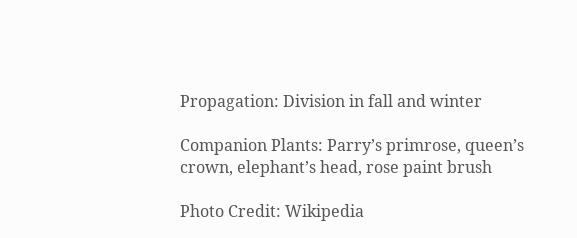Propagation: Division in fall and winter

Companion Plants: Parry’s primrose, queen’s crown, elephant’s head, rose paint brush

Photo Credit: Wikipedia